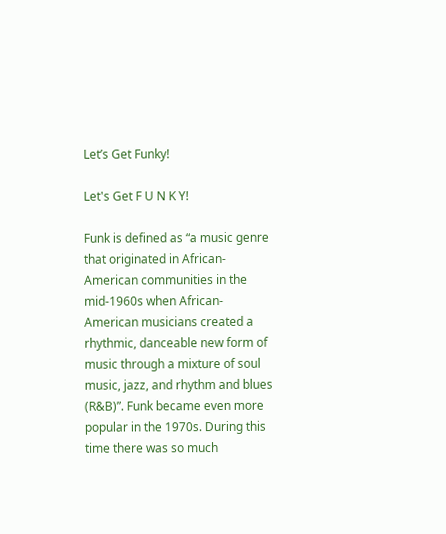Let’s Get Funky!

Let's Get F U N K Y!

Funk is defined as “a music genre that originated in African-American communities in the mid-1960s when African-American musicians created a rhythmic, danceable new form of music through a mixture of soul music, jazz, and rhythm and blues (R&B)”. Funk became even more popular in the 1970s. During this time there was so much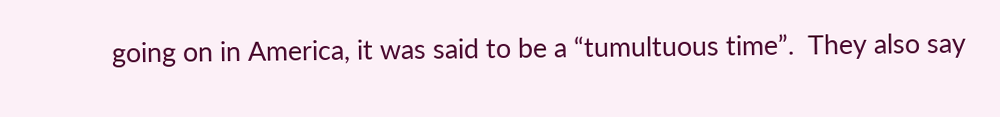going on in America, it was said to be a “tumultuous time”.  They also say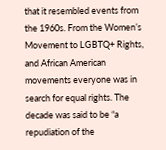that it resembled events from the 1960s. From the Women’s Movement to LGBTQ+ Rights, and African American movements everyone was in search for equal rights. The decade was said to be “a repudiation of the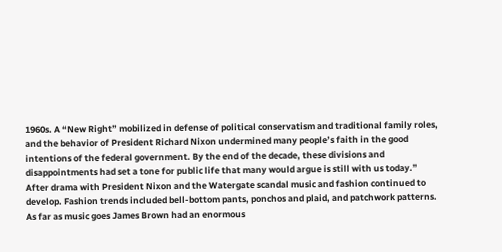1960s. A “New Right” mobilized in defense of political conservatism and traditional family roles, and the behavior of President Richard Nixon undermined many people’s faith in the good intentions of the federal government. By the end of the decade, these divisions and disappointments had set a tone for public life that many would argue is still with us today.” After drama with President Nixon and the Watergate scandal music and fashion continued to develop. Fashion trends included bell-bottom pants, ponchos and plaid, and patchwork patterns. As far as music goes James Brown had an enormous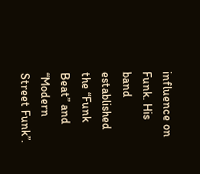influence on Funk. His band established the “Funk Beat” and “Modern Street Funk”.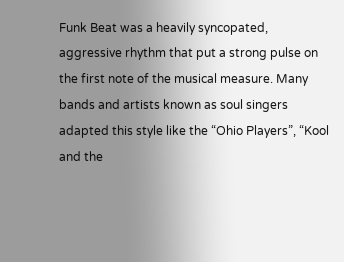Funk Beat was a heavily syncopated, aggressive rhythm that put a strong pulse on the first note of the musical measure. Many bands and artists known as soul singers adapted this style like the “Ohio Players”, “Kool and the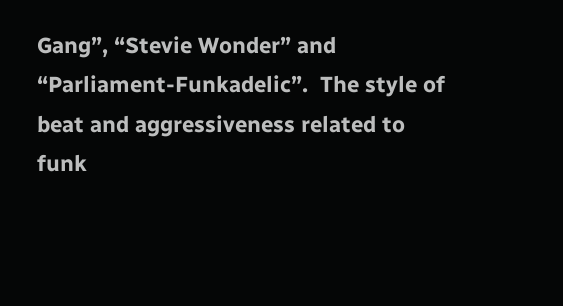Gang”, “Stevie Wonder” and “Parliament-Funkadelic”.  The style of beat and aggressiveness related to funk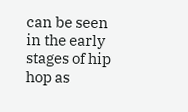can be seen in the early stages of hip hop as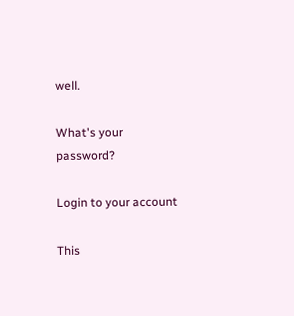well.

What's your password?

Login to your account

This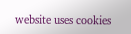website uses cookies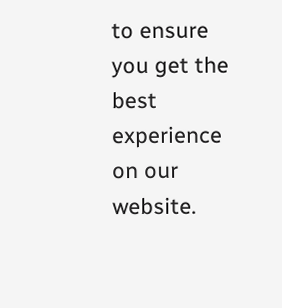to ensure you get the best experience on our website.